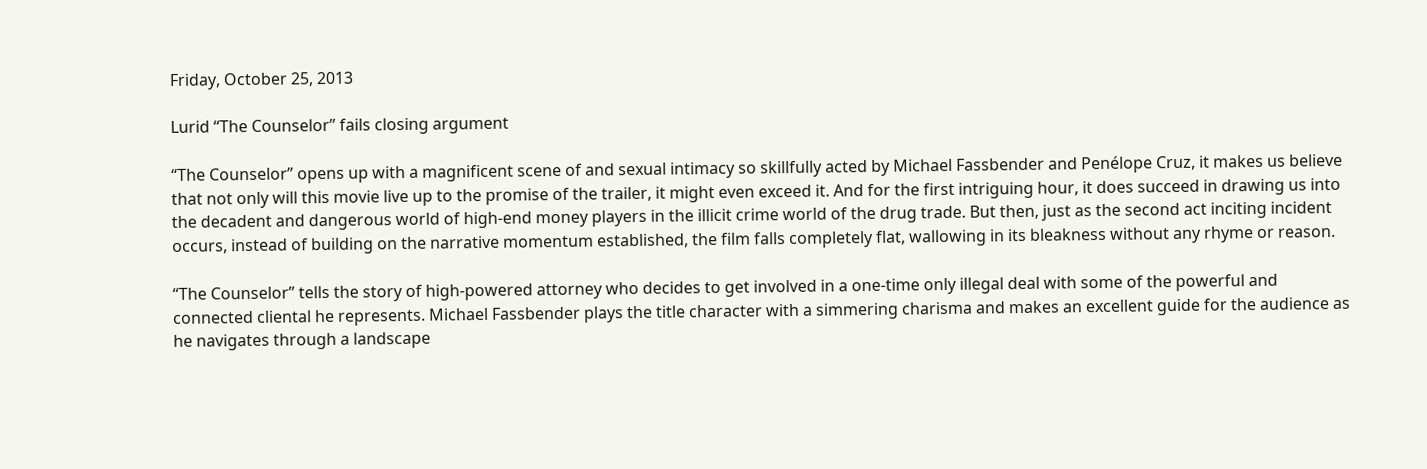Friday, October 25, 2013

Lurid “The Counselor” fails closing argument

“The Counselor” opens up with a magnificent scene of and sexual intimacy so skillfully acted by Michael Fassbender and Penélope Cruz, it makes us believe that not only will this movie live up to the promise of the trailer, it might even exceed it. And for the first intriguing hour, it does succeed in drawing us into the decadent and dangerous world of high-end money players in the illicit crime world of the drug trade. But then, just as the second act inciting incident occurs, instead of building on the narrative momentum established, the film falls completely flat, wallowing in its bleakness without any rhyme or reason.

“The Counselor” tells the story of high-powered attorney who decides to get involved in a one-time only illegal deal with some of the powerful and connected cliental he represents. Michael Fassbender plays the title character with a simmering charisma and makes an excellent guide for the audience as he navigates through a landscape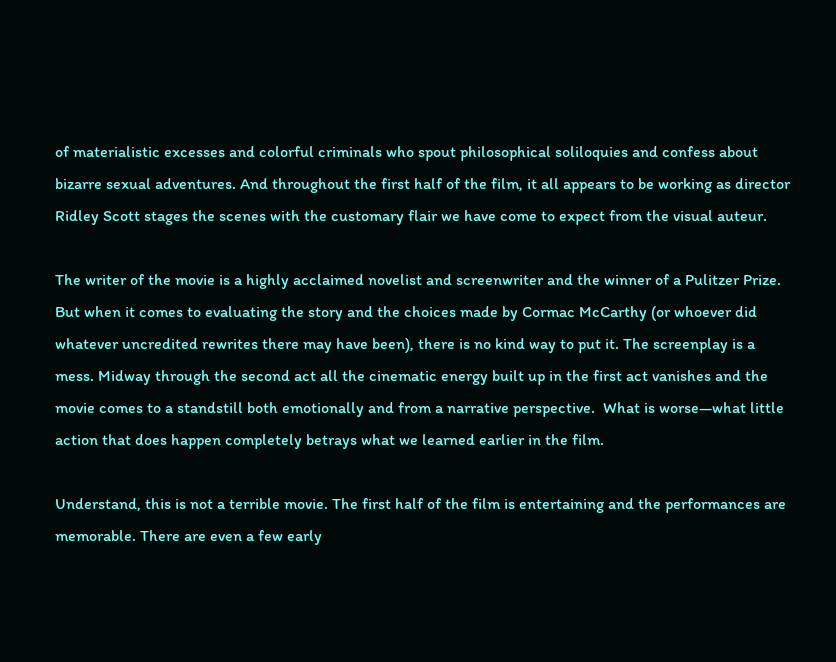of materialistic excesses and colorful criminals who spout philosophical soliloquies and confess about bizarre sexual adventures. And throughout the first half of the film, it all appears to be working as director Ridley Scott stages the scenes with the customary flair we have come to expect from the visual auteur.

The writer of the movie is a highly acclaimed novelist and screenwriter and the winner of a Pulitzer Prize. But when it comes to evaluating the story and the choices made by Cormac McCarthy (or whoever did whatever uncredited rewrites there may have been), there is no kind way to put it. The screenplay is a mess. Midway through the second act all the cinematic energy built up in the first act vanishes and the movie comes to a standstill both emotionally and from a narrative perspective.  What is worse—what little action that does happen completely betrays what we learned earlier in the film.

Understand, this is not a terrible movie. The first half of the film is entertaining and the performances are memorable. There are even a few early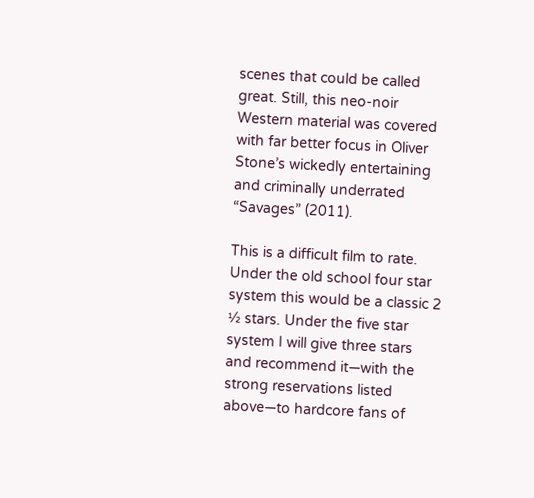scenes that could be called great. Still, this neo-noir Western material was covered with far better focus in Oliver Stone’s wickedly entertaining and criminally underrated “Savages” (2011).

This is a difficult film to rate. Under the old school four star system this would be a classic 2 ½ stars. Under the five star system I will give three stars and recommend it—with the strong reservations listed above—to hardcore fans of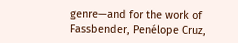genre—and for the work of Fassbender, Penélope Cruz,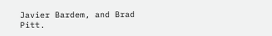Javier Bardem, and Brad Pitt.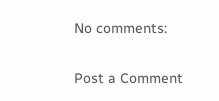No comments:

Post a Comment